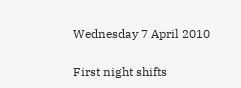Wednesday 7 April 2010

First night shifts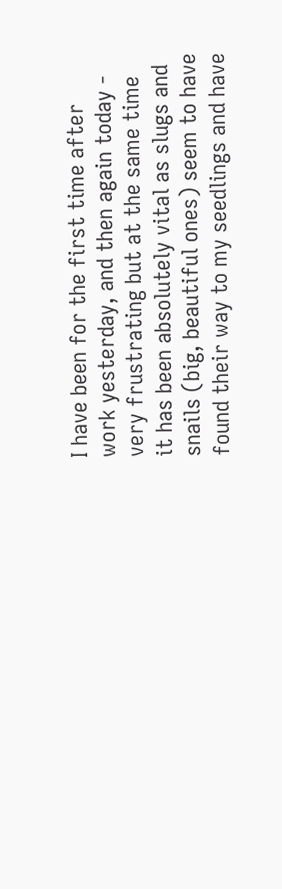I have been for the first time after work yesterday, and then again today - very frustrating but at the same time it has been absolutely vital as slugs and snails (big, beautiful ones) seem to have found their way to my seedlings and have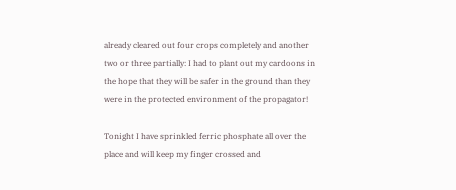already cleared out four crops completely and another two or three partially: I had to plant out my cardoons in the hope that they will be safer in the ground than they were in the protected environment of the propagator!

Tonight I have sprinkled ferric phosphate all over the place and will keep my finger crossed and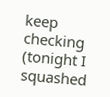keep checking (tonight I squashed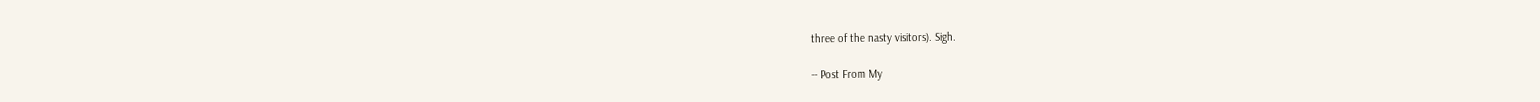three of the nasty visitors). Sigh.

-- Post From My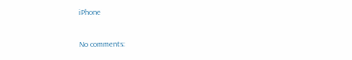iPhone

No comments: